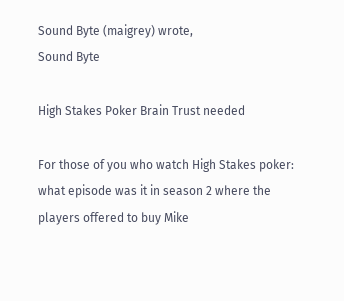Sound Byte (maigrey) wrote,
Sound Byte

High Stakes Poker Brain Trust needed

For those of you who watch High Stakes poker: what episode was it in season 2 where the players offered to buy Mike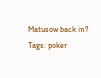Matusow back in?
Tags: poker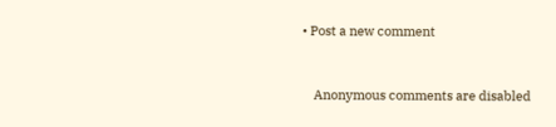• Post a new comment


    Anonymous comments are disabled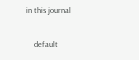in this journal

    default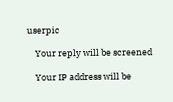userpic

    Your reply will be screened

    Your IP address will be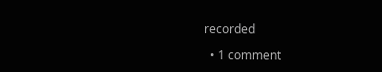recorded

  • 1 comment